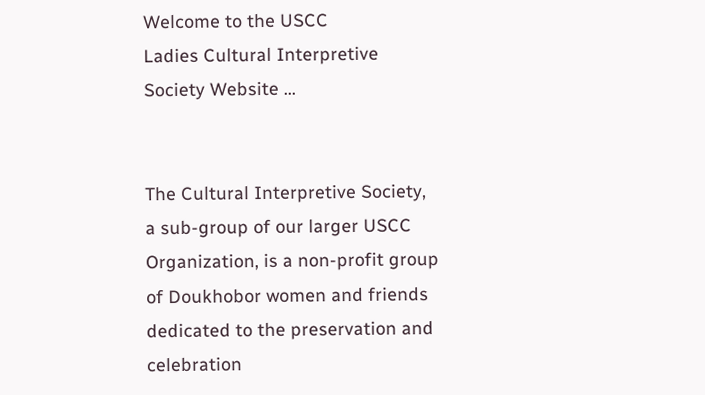Welcome to the USCC
Ladies Cultural Interpretive
Society Website ...


The Cultural Interpretive Society,
a sub-group of our larger USCC
Organization, is a non-profit group
of Doukhobor women and friends
dedicated to the preservation and
celebration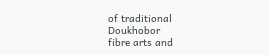of traditional Doukhobor
fibre arts and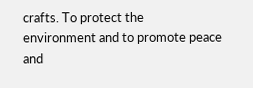crafts. To protect the
environment and to promote peace
and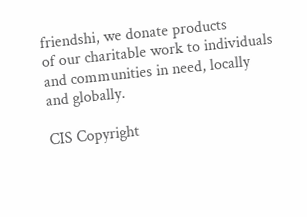friendshi, we donate products
of our charitable work to individuals
and communities in need, locally
and globally.

CIS Copyright